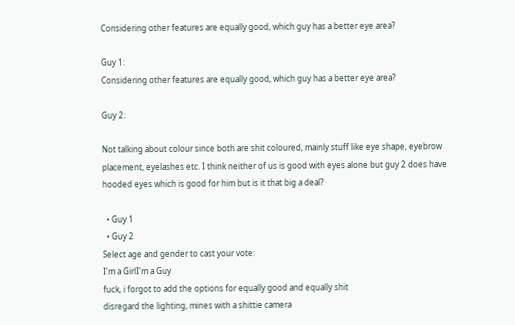Considering other features are equally good, which guy has a better eye area?

Guy 1:
Considering other features are equally good, which guy has a better eye area?

Guy 2:

Not talking about colour since both are shit coloured, mainly stuff like eye shape, eyebrow placement, eyelashes etc. I think neither of us is good with eyes alone but guy 2 does have hooded eyes which is good for him but is it that big a deal?

  • Guy 1
  • Guy 2
Select age and gender to cast your vote:
I'm a GirlI'm a Guy
fuck, i forgot to add the options for equally good and equally shit
disregard the lighting, mines with a shittie camera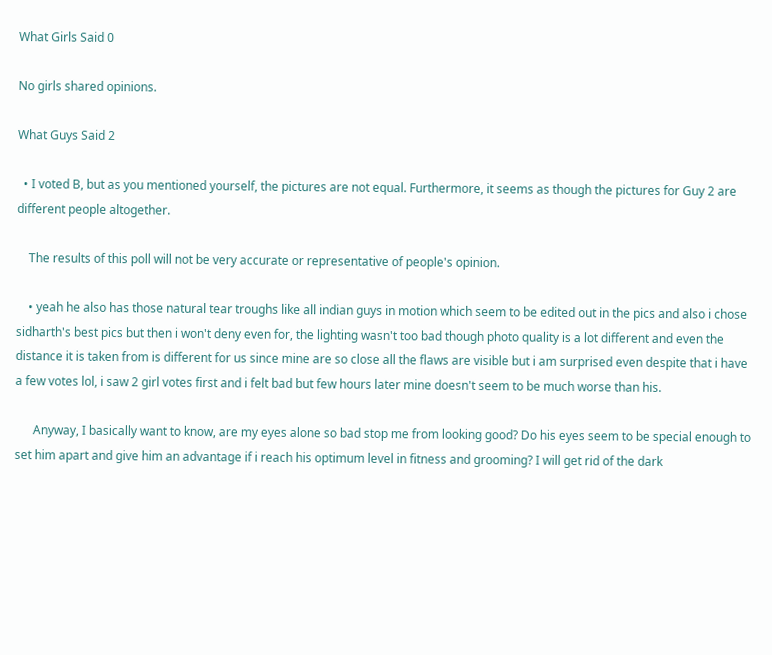What Girls Said 0

No girls shared opinions.

What Guys Said 2

  • I voted B, but as you mentioned yourself, the pictures are not equal. Furthermore, it seems as though the pictures for Guy 2 are different people altogether.

    The results of this poll will not be very accurate or representative of people's opinion.

    • yeah he also has those natural tear troughs like all indian guys in motion which seem to be edited out in the pics and also i chose sidharth's best pics but then i won't deny even for, the lighting wasn't too bad though photo quality is a lot different and even the distance it is taken from is different for us since mine are so close all the flaws are visible but i am surprised even despite that i have a few votes lol, i saw 2 girl votes first and i felt bad but few hours later mine doesn't seem to be much worse than his.

      Anyway, I basically want to know, are my eyes alone so bad stop me from looking good? Do his eyes seem to be special enough to set him apart and give him an advantage if i reach his optimum level in fitness and grooming? I will get rid of the dark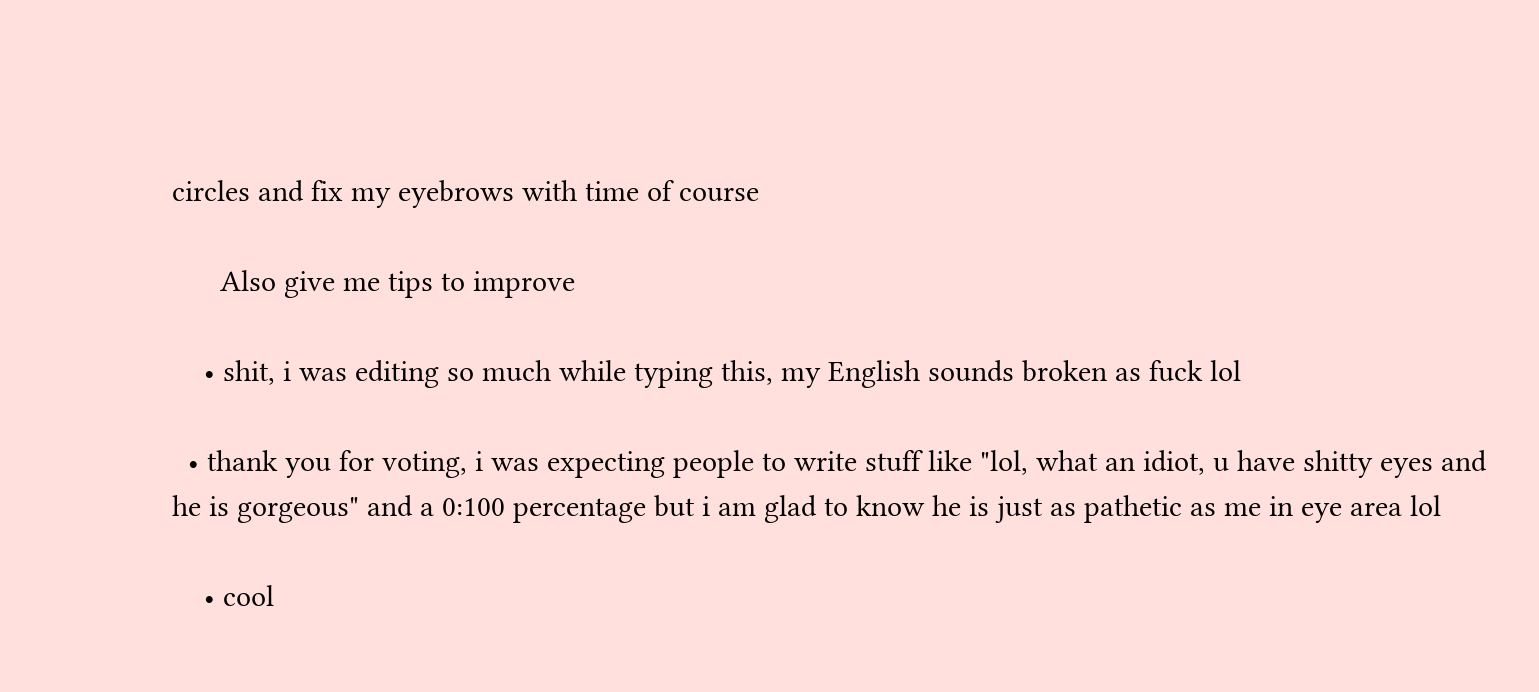circles and fix my eyebrows with time of course

      Also give me tips to improve

    • shit, i was editing so much while typing this, my English sounds broken as fuck lol

  • thank you for voting, i was expecting people to write stuff like "lol, what an idiot, u have shitty eyes and he is gorgeous" and a 0:100 percentage but i am glad to know he is just as pathetic as me in eye area lol

    • cool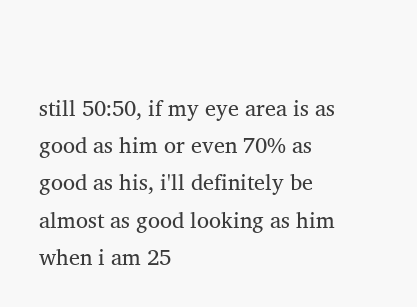still 50:50, if my eye area is as good as him or even 70% as good as his, i'll definitely be almost as good looking as him when i am 25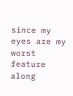since my eyes are my worst feature along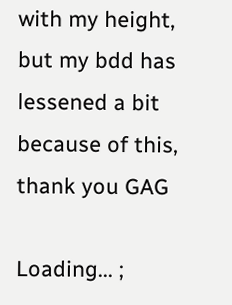with my height, but my bdd has lessened a bit because of this, thank you GAG

Loading... ;